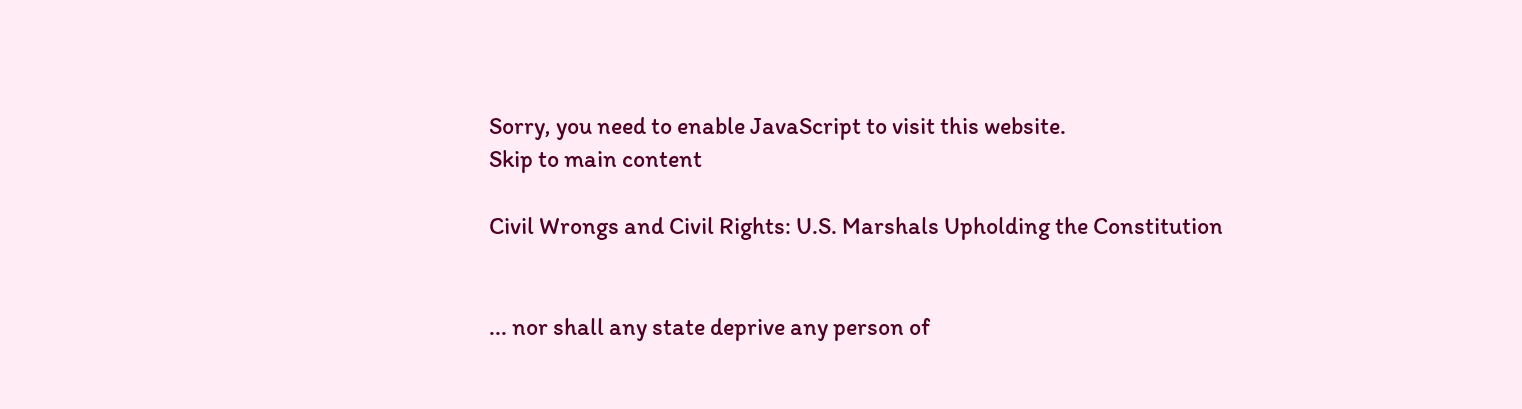Sorry, you need to enable JavaScript to visit this website.
Skip to main content

Civil Wrongs and Civil Rights: U.S. Marshals Upholding the Constitution


... nor shall any state deprive any person of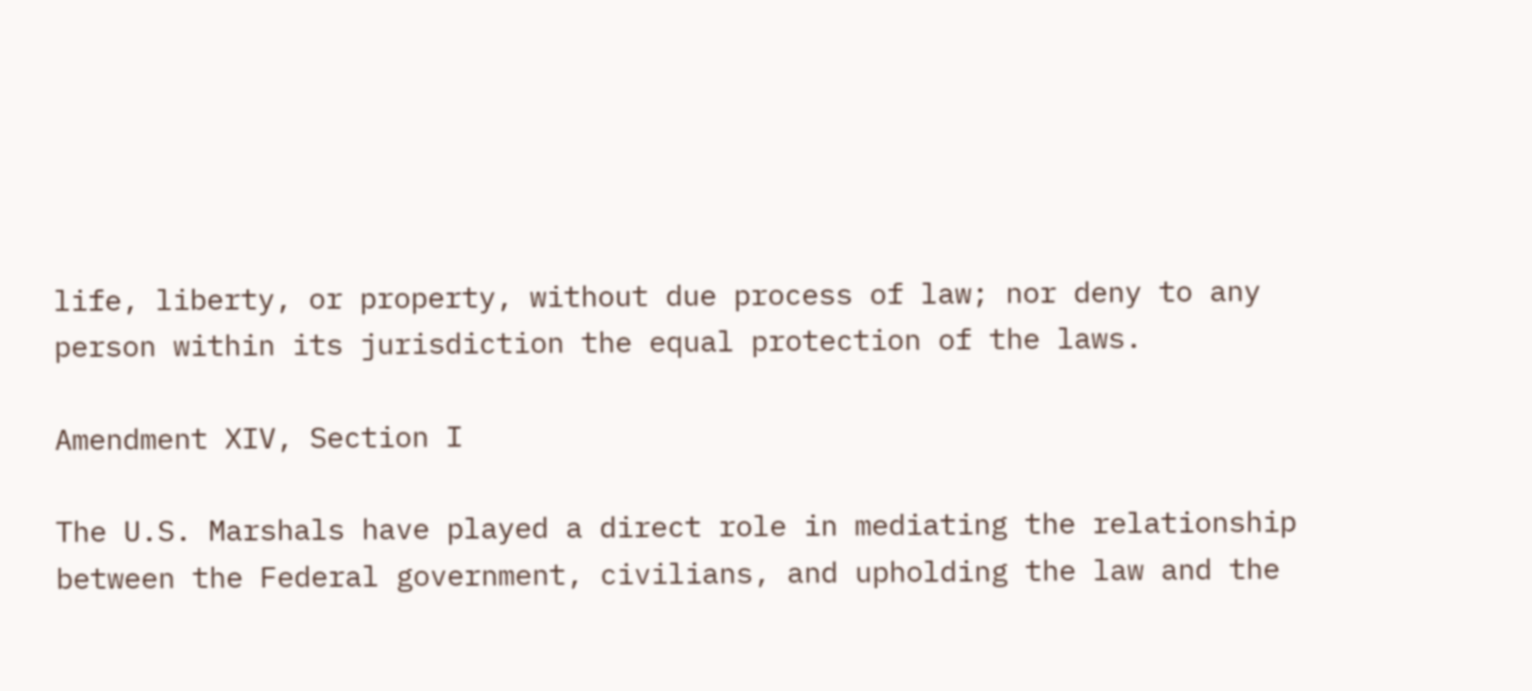life, liberty, or property, without due process of law; nor deny to any person within its jurisdiction the equal protection of the laws.

Amendment XIV, Section I

The U.S. Marshals have played a direct role in mediating the relationship between the Federal government, civilians, and upholding the law and the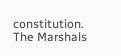constitution. The Marshals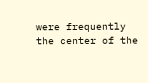were frequently the center of the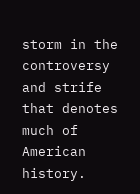storm in the controversy and strife that denotes much of American history.